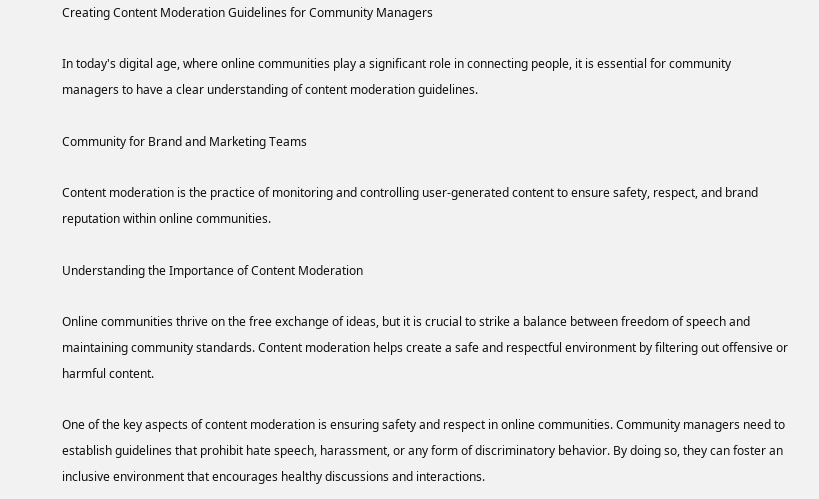Creating Content Moderation Guidelines for Community Managers

In today's digital age, where online communities play a significant role in connecting people, it is essential for community managers to have a clear understanding of content moderation guidelines.

Community for Brand and Marketing Teams

Content moderation is the practice of monitoring and controlling user-generated content to ensure safety, respect, and brand reputation within online communities.

Understanding the Importance of Content Moderation

Online communities thrive on the free exchange of ideas, but it is crucial to strike a balance between freedom of speech and maintaining community standards. Content moderation helps create a safe and respectful environment by filtering out offensive or harmful content.

One of the key aspects of content moderation is ensuring safety and respect in online communities. Community managers need to establish guidelines that prohibit hate speech, harassment, or any form of discriminatory behavior. By doing so, they can foster an inclusive environment that encourages healthy discussions and interactions.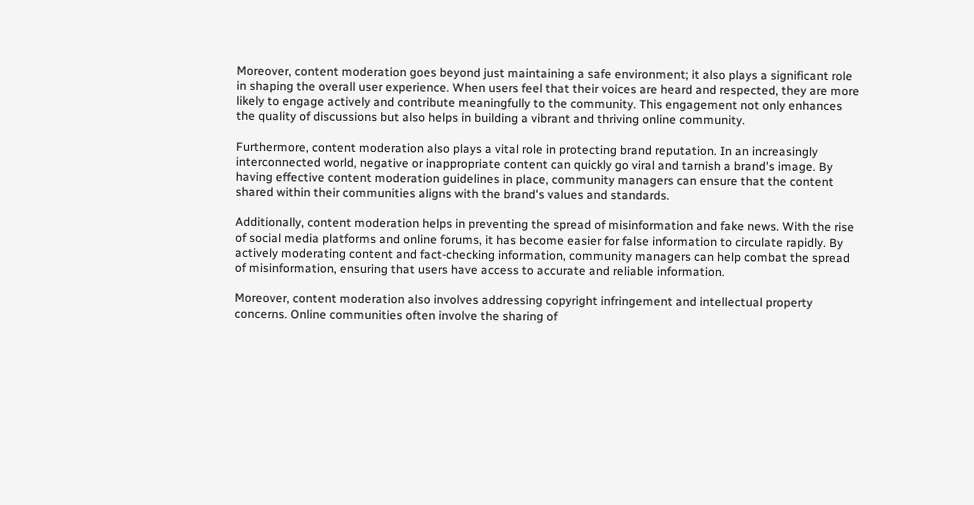Moreover, content moderation goes beyond just maintaining a safe environment; it also plays a significant role in shaping the overall user experience. When users feel that their voices are heard and respected, they are more likely to engage actively and contribute meaningfully to the community. This engagement not only enhances the quality of discussions but also helps in building a vibrant and thriving online community.

Furthermore, content moderation also plays a vital role in protecting brand reputation. In an increasingly interconnected world, negative or inappropriate content can quickly go viral and tarnish a brand's image. By having effective content moderation guidelines in place, community managers can ensure that the content shared within their communities aligns with the brand's values and standards.

Additionally, content moderation helps in preventing the spread of misinformation and fake news. With the rise of social media platforms and online forums, it has become easier for false information to circulate rapidly. By actively moderating content and fact-checking information, community managers can help combat the spread of misinformation, ensuring that users have access to accurate and reliable information.

Moreover, content moderation also involves addressing copyright infringement and intellectual property concerns. Online communities often involve the sharing of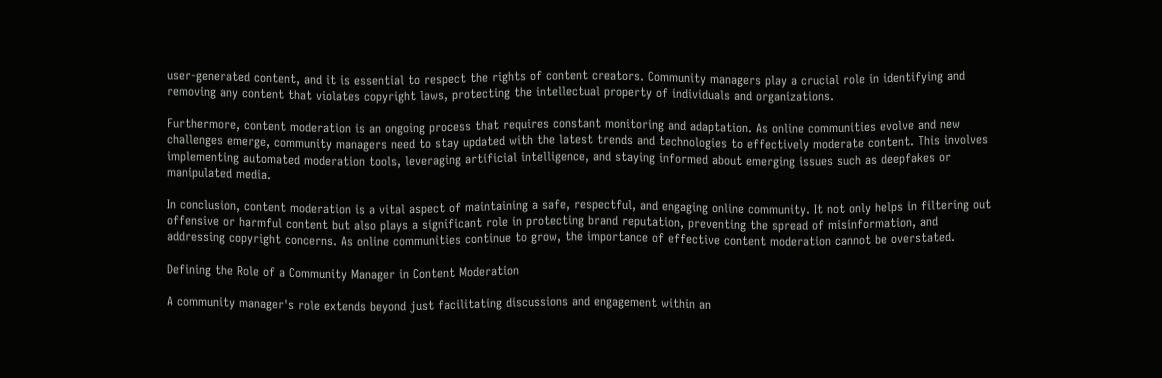user-generated content, and it is essential to respect the rights of content creators. Community managers play a crucial role in identifying and removing any content that violates copyright laws, protecting the intellectual property of individuals and organizations.

Furthermore, content moderation is an ongoing process that requires constant monitoring and adaptation. As online communities evolve and new challenges emerge, community managers need to stay updated with the latest trends and technologies to effectively moderate content. This involves implementing automated moderation tools, leveraging artificial intelligence, and staying informed about emerging issues such as deepfakes or manipulated media.

In conclusion, content moderation is a vital aspect of maintaining a safe, respectful, and engaging online community. It not only helps in filtering out offensive or harmful content but also plays a significant role in protecting brand reputation, preventing the spread of misinformation, and addressing copyright concerns. As online communities continue to grow, the importance of effective content moderation cannot be overstated.

Defining the Role of a Community Manager in Content Moderation

A community manager's role extends beyond just facilitating discussions and engagement within an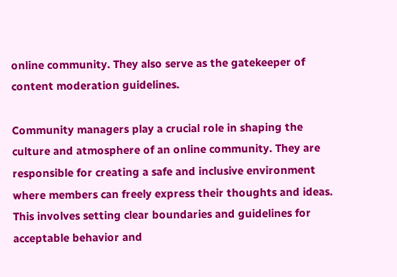online community. They also serve as the gatekeeper of content moderation guidelines.

Community managers play a crucial role in shaping the culture and atmosphere of an online community. They are responsible for creating a safe and inclusive environment where members can freely express their thoughts and ideas. This involves setting clear boundaries and guidelines for acceptable behavior and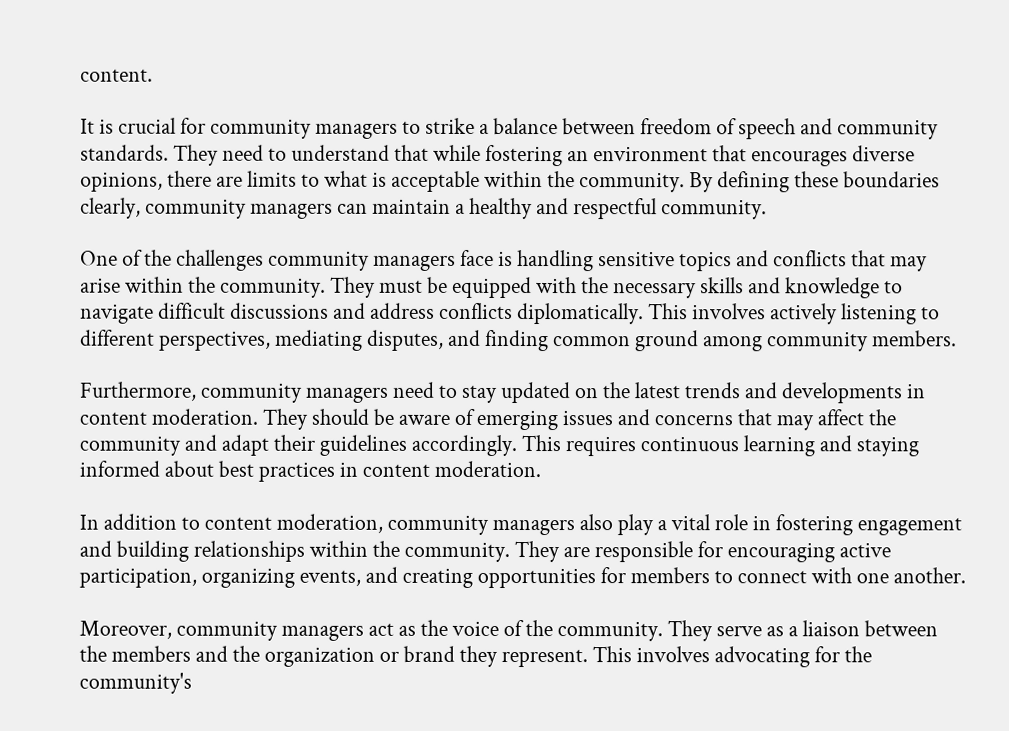content.

It is crucial for community managers to strike a balance between freedom of speech and community standards. They need to understand that while fostering an environment that encourages diverse opinions, there are limits to what is acceptable within the community. By defining these boundaries clearly, community managers can maintain a healthy and respectful community.

One of the challenges community managers face is handling sensitive topics and conflicts that may arise within the community. They must be equipped with the necessary skills and knowledge to navigate difficult discussions and address conflicts diplomatically. This involves actively listening to different perspectives, mediating disputes, and finding common ground among community members.

Furthermore, community managers need to stay updated on the latest trends and developments in content moderation. They should be aware of emerging issues and concerns that may affect the community and adapt their guidelines accordingly. This requires continuous learning and staying informed about best practices in content moderation.

In addition to content moderation, community managers also play a vital role in fostering engagement and building relationships within the community. They are responsible for encouraging active participation, organizing events, and creating opportunities for members to connect with one another.

Moreover, community managers act as the voice of the community. They serve as a liaison between the members and the organization or brand they represent. This involves advocating for the community's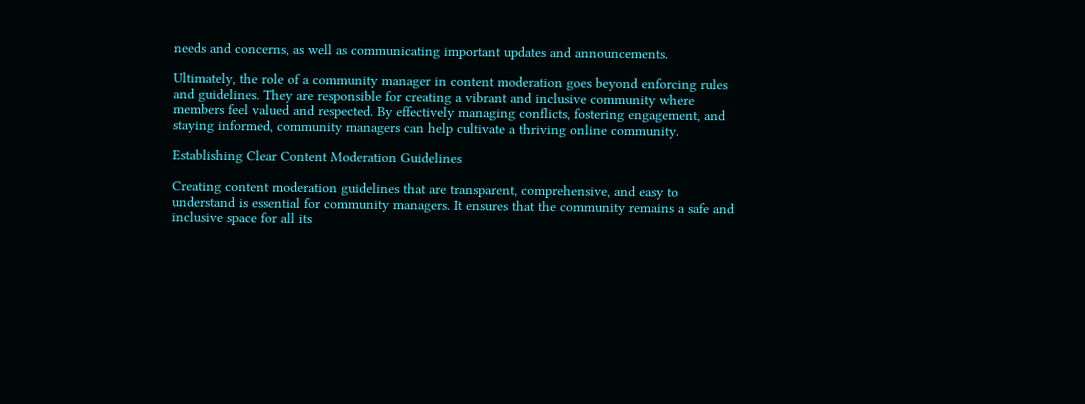needs and concerns, as well as communicating important updates and announcements.

Ultimately, the role of a community manager in content moderation goes beyond enforcing rules and guidelines. They are responsible for creating a vibrant and inclusive community where members feel valued and respected. By effectively managing conflicts, fostering engagement, and staying informed, community managers can help cultivate a thriving online community.

Establishing Clear Content Moderation Guidelines

Creating content moderation guidelines that are transparent, comprehensive, and easy to understand is essential for community managers. It ensures that the community remains a safe and inclusive space for all its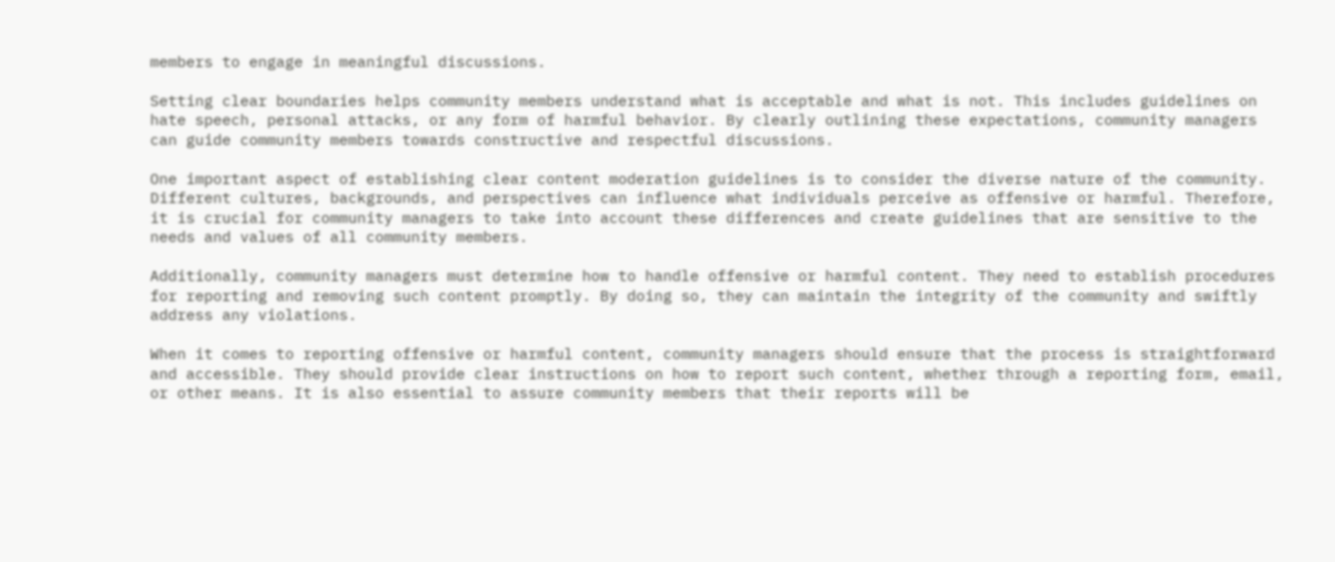members to engage in meaningful discussions.

Setting clear boundaries helps community members understand what is acceptable and what is not. This includes guidelines on hate speech, personal attacks, or any form of harmful behavior. By clearly outlining these expectations, community managers can guide community members towards constructive and respectful discussions.

One important aspect of establishing clear content moderation guidelines is to consider the diverse nature of the community. Different cultures, backgrounds, and perspectives can influence what individuals perceive as offensive or harmful. Therefore, it is crucial for community managers to take into account these differences and create guidelines that are sensitive to the needs and values of all community members.

Additionally, community managers must determine how to handle offensive or harmful content. They need to establish procedures for reporting and removing such content promptly. By doing so, they can maintain the integrity of the community and swiftly address any violations.

When it comes to reporting offensive or harmful content, community managers should ensure that the process is straightforward and accessible. They should provide clear instructions on how to report such content, whether through a reporting form, email, or other means. It is also essential to assure community members that their reports will be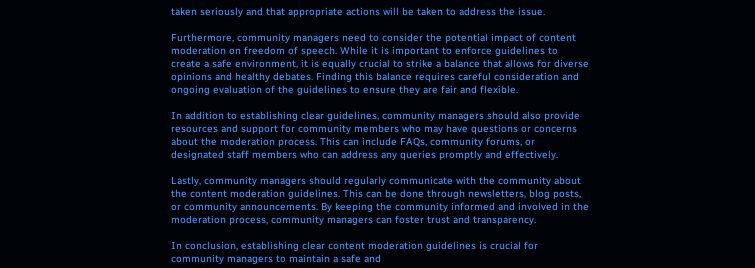taken seriously and that appropriate actions will be taken to address the issue.

Furthermore, community managers need to consider the potential impact of content moderation on freedom of speech. While it is important to enforce guidelines to create a safe environment, it is equally crucial to strike a balance that allows for diverse opinions and healthy debates. Finding this balance requires careful consideration and ongoing evaluation of the guidelines to ensure they are fair and flexible.

In addition to establishing clear guidelines, community managers should also provide resources and support for community members who may have questions or concerns about the moderation process. This can include FAQs, community forums, or designated staff members who can address any queries promptly and effectively.

Lastly, community managers should regularly communicate with the community about the content moderation guidelines. This can be done through newsletters, blog posts, or community announcements. By keeping the community informed and involved in the moderation process, community managers can foster trust and transparency.

In conclusion, establishing clear content moderation guidelines is crucial for community managers to maintain a safe and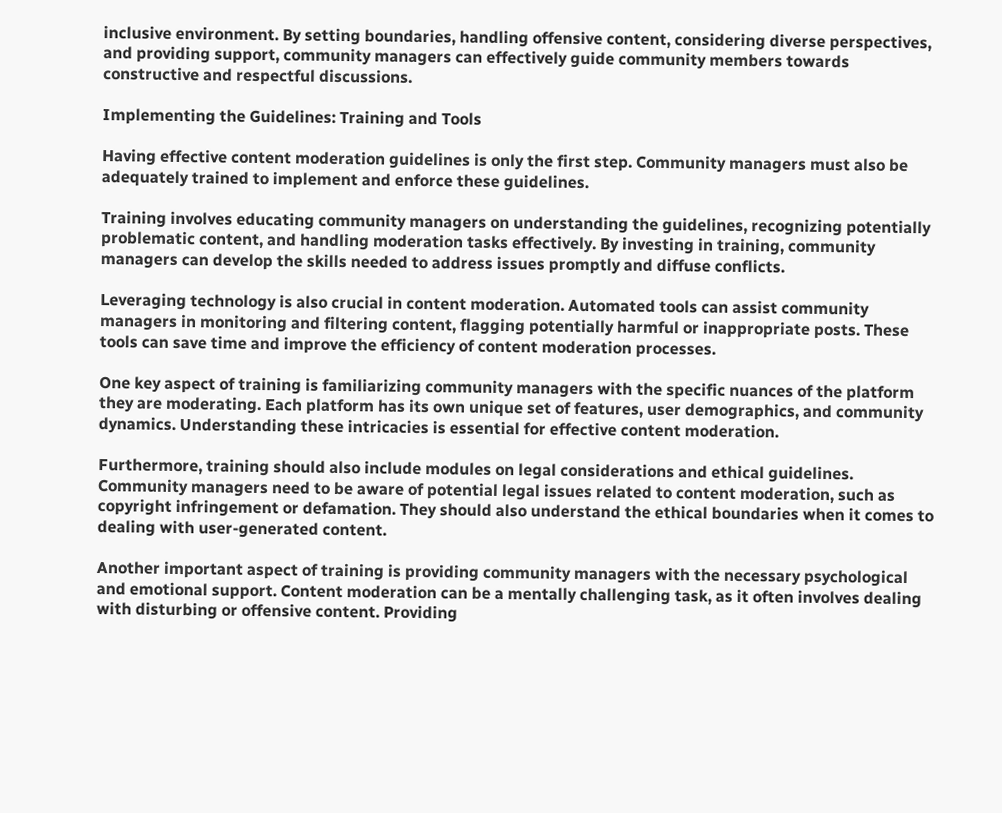inclusive environment. By setting boundaries, handling offensive content, considering diverse perspectives, and providing support, community managers can effectively guide community members towards constructive and respectful discussions.

Implementing the Guidelines: Training and Tools

Having effective content moderation guidelines is only the first step. Community managers must also be adequately trained to implement and enforce these guidelines.

Training involves educating community managers on understanding the guidelines, recognizing potentially problematic content, and handling moderation tasks effectively. By investing in training, community managers can develop the skills needed to address issues promptly and diffuse conflicts.

Leveraging technology is also crucial in content moderation. Automated tools can assist community managers in monitoring and filtering content, flagging potentially harmful or inappropriate posts. These tools can save time and improve the efficiency of content moderation processes.

One key aspect of training is familiarizing community managers with the specific nuances of the platform they are moderating. Each platform has its own unique set of features, user demographics, and community dynamics. Understanding these intricacies is essential for effective content moderation.

Furthermore, training should also include modules on legal considerations and ethical guidelines. Community managers need to be aware of potential legal issues related to content moderation, such as copyright infringement or defamation. They should also understand the ethical boundaries when it comes to dealing with user-generated content.

Another important aspect of training is providing community managers with the necessary psychological and emotional support. Content moderation can be a mentally challenging task, as it often involves dealing with disturbing or offensive content. Providing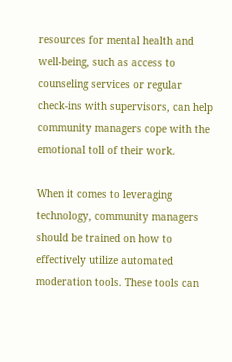resources for mental health and well-being, such as access to counseling services or regular check-ins with supervisors, can help community managers cope with the emotional toll of their work.

When it comes to leveraging technology, community managers should be trained on how to effectively utilize automated moderation tools. These tools can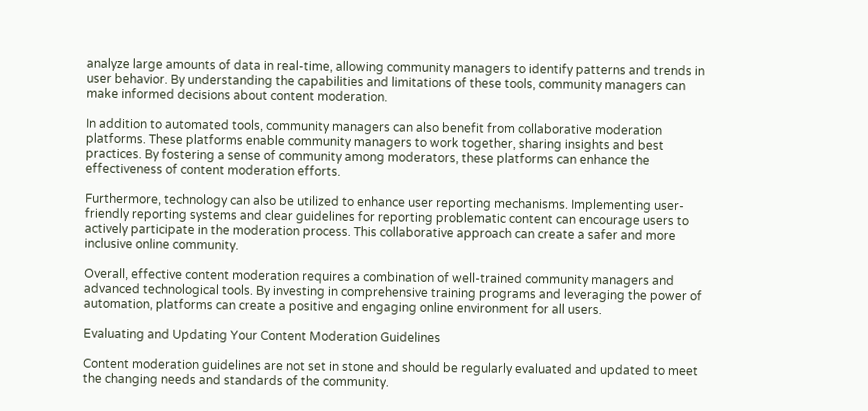analyze large amounts of data in real-time, allowing community managers to identify patterns and trends in user behavior. By understanding the capabilities and limitations of these tools, community managers can make informed decisions about content moderation.

In addition to automated tools, community managers can also benefit from collaborative moderation platforms. These platforms enable community managers to work together, sharing insights and best practices. By fostering a sense of community among moderators, these platforms can enhance the effectiveness of content moderation efforts.

Furthermore, technology can also be utilized to enhance user reporting mechanisms. Implementing user-friendly reporting systems and clear guidelines for reporting problematic content can encourage users to actively participate in the moderation process. This collaborative approach can create a safer and more inclusive online community.

Overall, effective content moderation requires a combination of well-trained community managers and advanced technological tools. By investing in comprehensive training programs and leveraging the power of automation, platforms can create a positive and engaging online environment for all users.

Evaluating and Updating Your Content Moderation Guidelines

Content moderation guidelines are not set in stone and should be regularly evaluated and updated to meet the changing needs and standards of the community.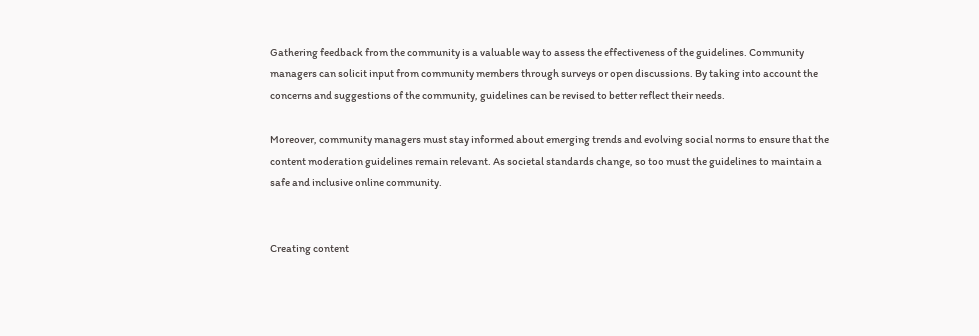Gathering feedback from the community is a valuable way to assess the effectiveness of the guidelines. Community managers can solicit input from community members through surveys or open discussions. By taking into account the concerns and suggestions of the community, guidelines can be revised to better reflect their needs.

Moreover, community managers must stay informed about emerging trends and evolving social norms to ensure that the content moderation guidelines remain relevant. As societal standards change, so too must the guidelines to maintain a safe and inclusive online community.


Creating content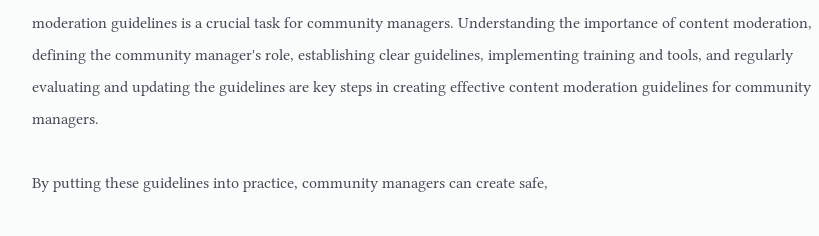moderation guidelines is a crucial task for community managers. Understanding the importance of content moderation, defining the community manager's role, establishing clear guidelines, implementing training and tools, and regularly evaluating and updating the guidelines are key steps in creating effective content moderation guidelines for community managers.

By putting these guidelines into practice, community managers can create safe,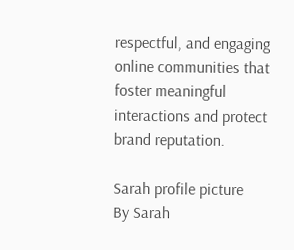respectful, and engaging online communities that foster meaningful interactions and protect brand reputation.

Sarah profile picture
By Sarah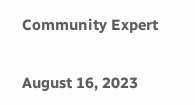Community Expert

August 16, 2023